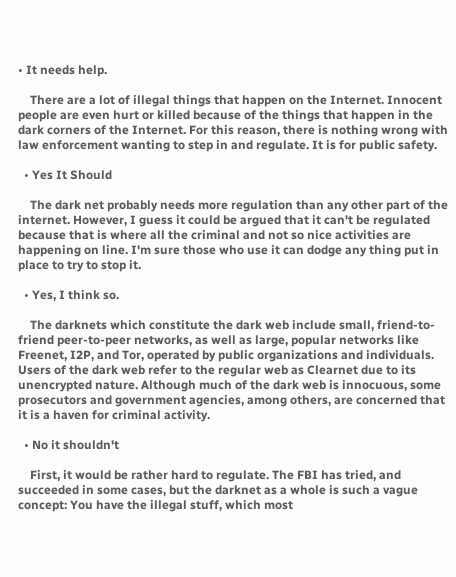• It needs help.

    There are a lot of illegal things that happen on the Internet. Innocent people are even hurt or killed because of the things that happen in the dark corners of the Internet. For this reason, there is nothing wrong with law enforcement wanting to step in and regulate. It is for public safety.

  • Yes It Should

    The dark net probably needs more regulation than any other part of the internet. However, I guess it could be argued that it can't be regulated because that is where all the criminal and not so nice activities are happening on line. I'm sure those who use it can dodge any thing put in place to try to stop it.

  • Yes, I think so.

    The darknets which constitute the dark web include small, friend-to-friend peer-to-peer networks, as well as large, popular networks like Freenet, I2P, and Tor, operated by public organizations and individuals. Users of the dark web refer to the regular web as Clearnet due to its unencrypted nature. Although much of the dark web is innocuous, some prosecutors and government agencies, among others, are concerned that it is a haven for criminal activity.

  • No it shouldn't

    First, it would be rather hard to regulate. The FBI has tried, and succeeded in some cases, but the darknet as a whole is such a vague concept: You have the illegal stuff, which most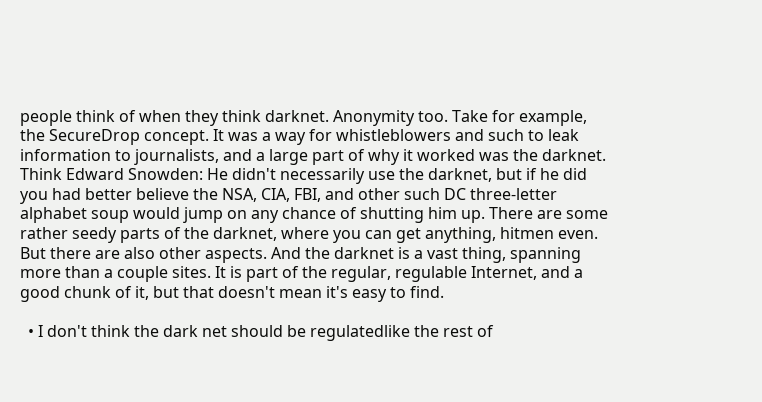people think of when they think darknet. Anonymity too. Take for example, the SecureDrop concept. It was a way for whistleblowers and such to leak information to journalists, and a large part of why it worked was the darknet. Think Edward Snowden: He didn't necessarily use the darknet, but if he did you had better believe the NSA, CIA, FBI, and other such DC three-letter alphabet soup would jump on any chance of shutting him up. There are some rather seedy parts of the darknet, where you can get anything, hitmen even. But there are also other aspects. And the darknet is a vast thing, spanning more than a couple sites. It is part of the regular, regulable Internet, and a good chunk of it, but that doesn't mean it's easy to find.

  • I don't think the dark net should be regulatedlike the rest of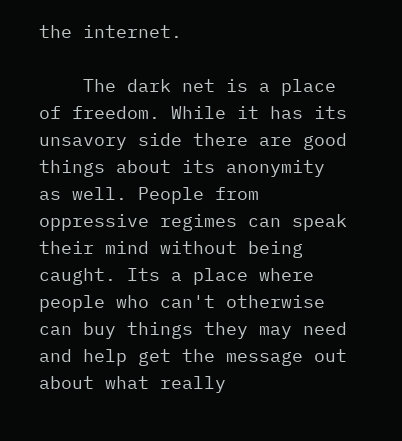the internet.

    The dark net is a place of freedom. While it has its unsavory side there are good things about its anonymity as well. People from oppressive regimes can speak their mind without being caught. Its a place where people who can't otherwise can buy things they may need and help get the message out about what really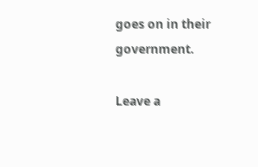goes on in their government.

Leave a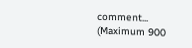comment...
(Maximum 900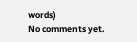words)
No comments yet.